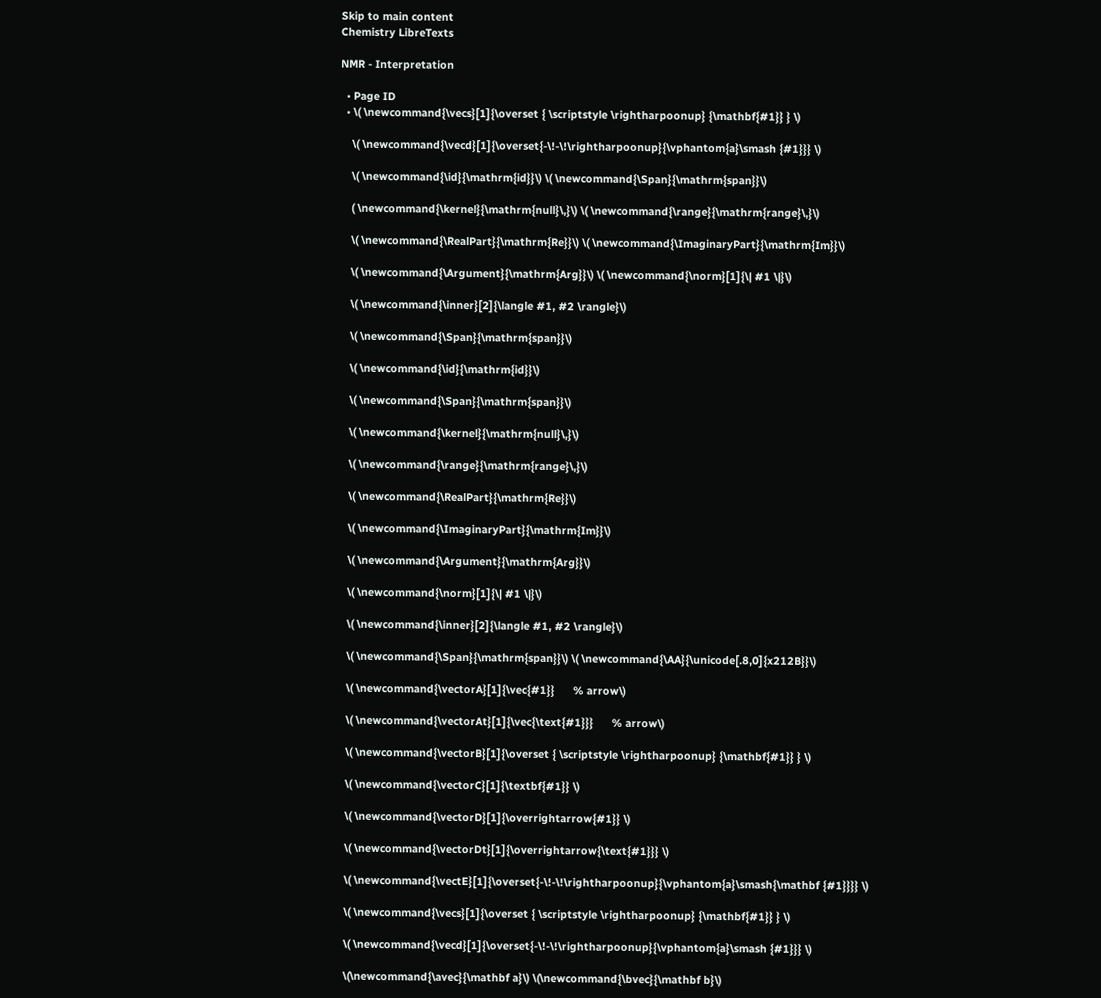Skip to main content
Chemistry LibreTexts

NMR - Interpretation

  • Page ID
  • \( \newcommand{\vecs}[1]{\overset { \scriptstyle \rightharpoonup} {\mathbf{#1}} } \)

    \( \newcommand{\vecd}[1]{\overset{-\!-\!\rightharpoonup}{\vphantom{a}\smash {#1}}} \)

    \( \newcommand{\id}{\mathrm{id}}\) \( \newcommand{\Span}{\mathrm{span}}\)

    ( \newcommand{\kernel}{\mathrm{null}\,}\) \( \newcommand{\range}{\mathrm{range}\,}\)

    \( \newcommand{\RealPart}{\mathrm{Re}}\) \( \newcommand{\ImaginaryPart}{\mathrm{Im}}\)

    \( \newcommand{\Argument}{\mathrm{Arg}}\) \( \newcommand{\norm}[1]{\| #1 \|}\)

    \( \newcommand{\inner}[2]{\langle #1, #2 \rangle}\)

    \( \newcommand{\Span}{\mathrm{span}}\)

    \( \newcommand{\id}{\mathrm{id}}\)

    \( \newcommand{\Span}{\mathrm{span}}\)

    \( \newcommand{\kernel}{\mathrm{null}\,}\)

    \( \newcommand{\range}{\mathrm{range}\,}\)

    \( \newcommand{\RealPart}{\mathrm{Re}}\)

    \( \newcommand{\ImaginaryPart}{\mathrm{Im}}\)

    \( \newcommand{\Argument}{\mathrm{Arg}}\)

    \( \newcommand{\norm}[1]{\| #1 \|}\)

    \( \newcommand{\inner}[2]{\langle #1, #2 \rangle}\)

    \( \newcommand{\Span}{\mathrm{span}}\) \( \newcommand{\AA}{\unicode[.8,0]{x212B}}\)

    \( \newcommand{\vectorA}[1]{\vec{#1}}      % arrow\)

    \( \newcommand{\vectorAt}[1]{\vec{\text{#1}}}      % arrow\)

    \( \newcommand{\vectorB}[1]{\overset { \scriptstyle \rightharpoonup} {\mathbf{#1}} } \)

    \( \newcommand{\vectorC}[1]{\textbf{#1}} \)

    \( \newcommand{\vectorD}[1]{\overrightarrow{#1}} \)

    \( \newcommand{\vectorDt}[1]{\overrightarrow{\text{#1}}} \)

    \( \newcommand{\vectE}[1]{\overset{-\!-\!\rightharpoonup}{\vphantom{a}\smash{\mathbf {#1}}}} \)

    \( \newcommand{\vecs}[1]{\overset { \scriptstyle \rightharpoonup} {\mathbf{#1}} } \)

    \( \newcommand{\vecd}[1]{\overset{-\!-\!\rightharpoonup}{\vphantom{a}\smash {#1}}} \)

    \(\newcommand{\avec}{\mathbf a}\) \(\newcommand{\bvec}{\mathbf b}\)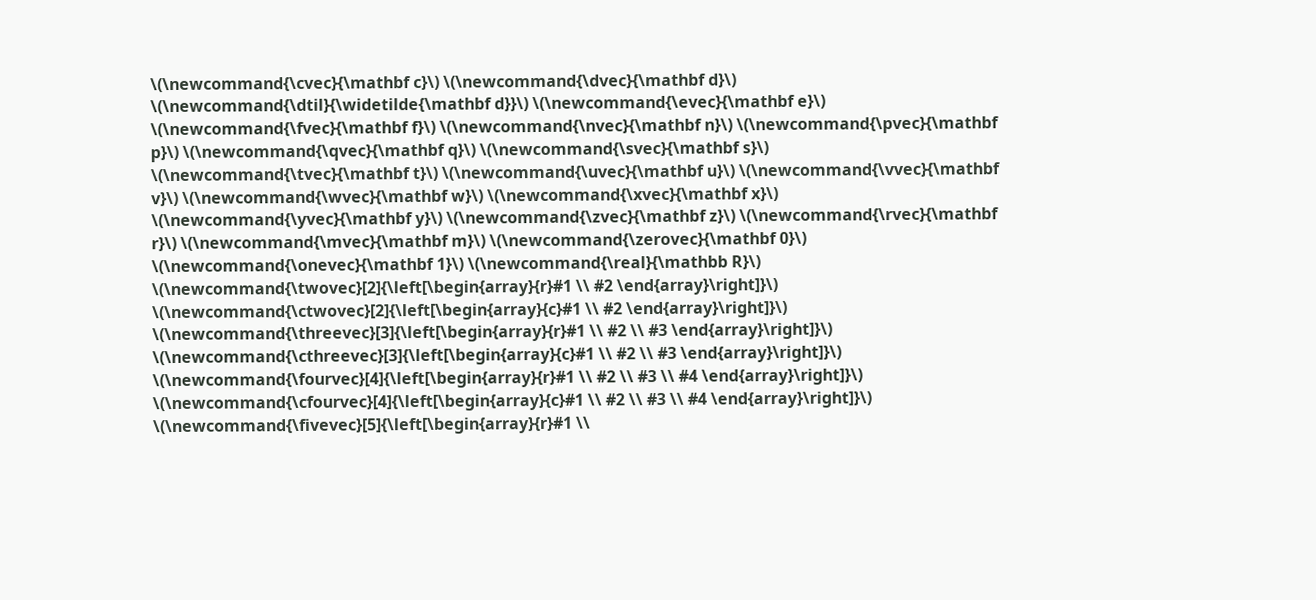\(\newcommand{\cvec}{\mathbf c}\) \(\newcommand{\dvec}{\mathbf d}\) \(\newcommand{\dtil}{\widetilde{\mathbf d}}\) \(\newcommand{\evec}{\mathbf e}\) \(\newcommand{\fvec}{\mathbf f}\) \(\newcommand{\nvec}{\mathbf n}\) \(\newcommand{\pvec}{\mathbf p}\) \(\newcommand{\qvec}{\mathbf q}\) \(\newcommand{\svec}{\mathbf s}\) \(\newcommand{\tvec}{\mathbf t}\) \(\newcommand{\uvec}{\mathbf u}\) \(\newcommand{\vvec}{\mathbf v}\) \(\newcommand{\wvec}{\mathbf w}\) \(\newcommand{\xvec}{\mathbf x}\) \(\newcommand{\yvec}{\mathbf y}\) \(\newcommand{\zvec}{\mathbf z}\) \(\newcommand{\rvec}{\mathbf r}\) \(\newcommand{\mvec}{\mathbf m}\) \(\newcommand{\zerovec}{\mathbf 0}\) \(\newcommand{\onevec}{\mathbf 1}\) \(\newcommand{\real}{\mathbb R}\) \(\newcommand{\twovec}[2]{\left[\begin{array}{r}#1 \\ #2 \end{array}\right]}\) \(\newcommand{\ctwovec}[2]{\left[\begin{array}{c}#1 \\ #2 \end{array}\right]}\) \(\newcommand{\threevec}[3]{\left[\begin{array}{r}#1 \\ #2 \\ #3 \end{array}\right]}\) \(\newcommand{\cthreevec}[3]{\left[\begin{array}{c}#1 \\ #2 \\ #3 \end{array}\right]}\) \(\newcommand{\fourvec}[4]{\left[\begin{array}{r}#1 \\ #2 \\ #3 \\ #4 \end{array}\right]}\) \(\newcommand{\cfourvec}[4]{\left[\begin{array}{c}#1 \\ #2 \\ #3 \\ #4 \end{array}\right]}\) \(\newcommand{\fivevec}[5]{\left[\begin{array}{r}#1 \\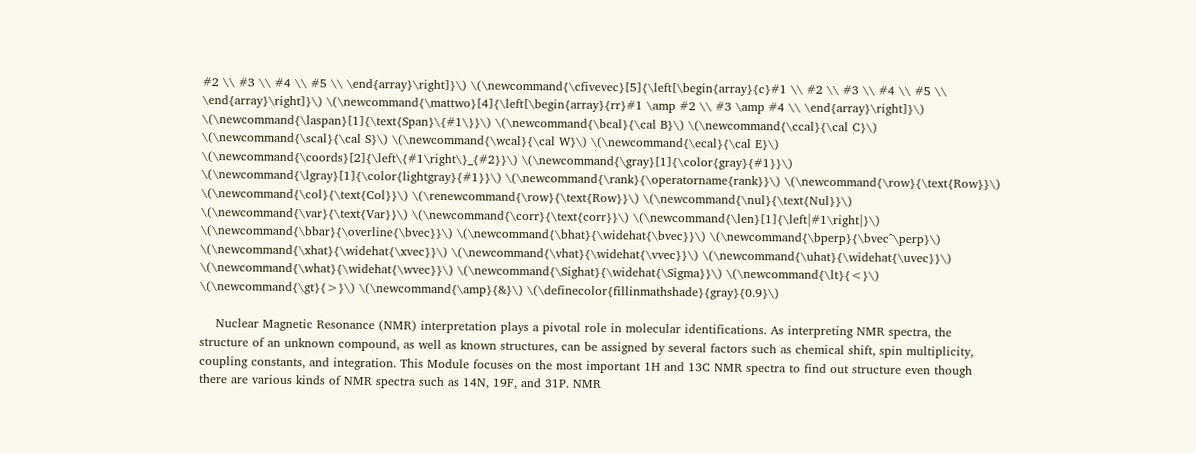#2 \\ #3 \\ #4 \\ #5 \\ \end{array}\right]}\) \(\newcommand{\cfivevec}[5]{\left[\begin{array}{c}#1 \\ #2 \\ #3 \\ #4 \\ #5 \\ \end{array}\right]}\) \(\newcommand{\mattwo}[4]{\left[\begin{array}{rr}#1 \amp #2 \\ #3 \amp #4 \\ \end{array}\right]}\) \(\newcommand{\laspan}[1]{\text{Span}\{#1\}}\) \(\newcommand{\bcal}{\cal B}\) \(\newcommand{\ccal}{\cal C}\) \(\newcommand{\scal}{\cal S}\) \(\newcommand{\wcal}{\cal W}\) \(\newcommand{\ecal}{\cal E}\) \(\newcommand{\coords}[2]{\left\{#1\right\}_{#2}}\) \(\newcommand{\gray}[1]{\color{gray}{#1}}\) \(\newcommand{\lgray}[1]{\color{lightgray}{#1}}\) \(\newcommand{\rank}{\operatorname{rank}}\) \(\newcommand{\row}{\text{Row}}\) \(\newcommand{\col}{\text{Col}}\) \(\renewcommand{\row}{\text{Row}}\) \(\newcommand{\nul}{\text{Nul}}\) \(\newcommand{\var}{\text{Var}}\) \(\newcommand{\corr}{\text{corr}}\) \(\newcommand{\len}[1]{\left|#1\right|}\) \(\newcommand{\bbar}{\overline{\bvec}}\) \(\newcommand{\bhat}{\widehat{\bvec}}\) \(\newcommand{\bperp}{\bvec^\perp}\) \(\newcommand{\xhat}{\widehat{\xvec}}\) \(\newcommand{\vhat}{\widehat{\vvec}}\) \(\newcommand{\uhat}{\widehat{\uvec}}\) \(\newcommand{\what}{\widehat{\wvec}}\) \(\newcommand{\Sighat}{\widehat{\Sigma}}\) \(\newcommand{\lt}{<}\) \(\newcommand{\gt}{>}\) \(\newcommand{\amp}{&}\) \(\definecolor{fillinmathshade}{gray}{0.9}\)

    Nuclear Magnetic Resonance (NMR) interpretation plays a pivotal role in molecular identifications. As interpreting NMR spectra, the structure of an unknown compound, as well as known structures, can be assigned by several factors such as chemical shift, spin multiplicity, coupling constants, and integration. This Module focuses on the most important 1H and 13C NMR spectra to find out structure even though there are various kinds of NMR spectra such as 14N, 19F, and 31P. NMR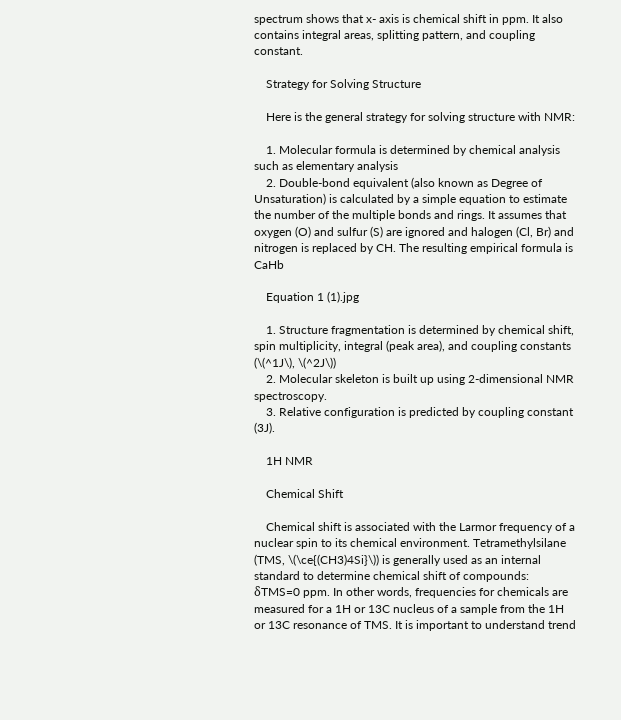spectrum shows that x- axis is chemical shift in ppm. It also contains integral areas, splitting pattern, and coupling constant.

    Strategy for Solving Structure

    Here is the general strategy for solving structure with NMR:

    1. Molecular formula is determined by chemical analysis such as elementary analysis
    2. Double-bond equivalent (also known as Degree of Unsaturation) is calculated by a simple equation to estimate the number of the multiple bonds and rings. It assumes that oxygen (O) and sulfur (S) are ignored and halogen (Cl, Br) and nitrogen is replaced by CH. The resulting empirical formula is CaHb

    Equation 1 (1).jpg

    1. Structure fragmentation is determined by chemical shift, spin multiplicity, integral (peak area), and coupling constants (\(^1J\), \(^2J\))
    2. Molecular skeleton is built up using 2-dimensional NMR spectroscopy.
    3. Relative configuration is predicted by coupling constant (3J).

    1H NMR

    Chemical Shift

    Chemical shift is associated with the Larmor frequency of a nuclear spin to its chemical environment. Tetramethylsilane (TMS, \(\ce{(CH3)4Si}\)) is generally used as an internal standard to determine chemical shift of compounds: δTMS=0 ppm. In other words, frequencies for chemicals are measured for a 1H or 13C nucleus of a sample from the 1H or 13C resonance of TMS. It is important to understand trend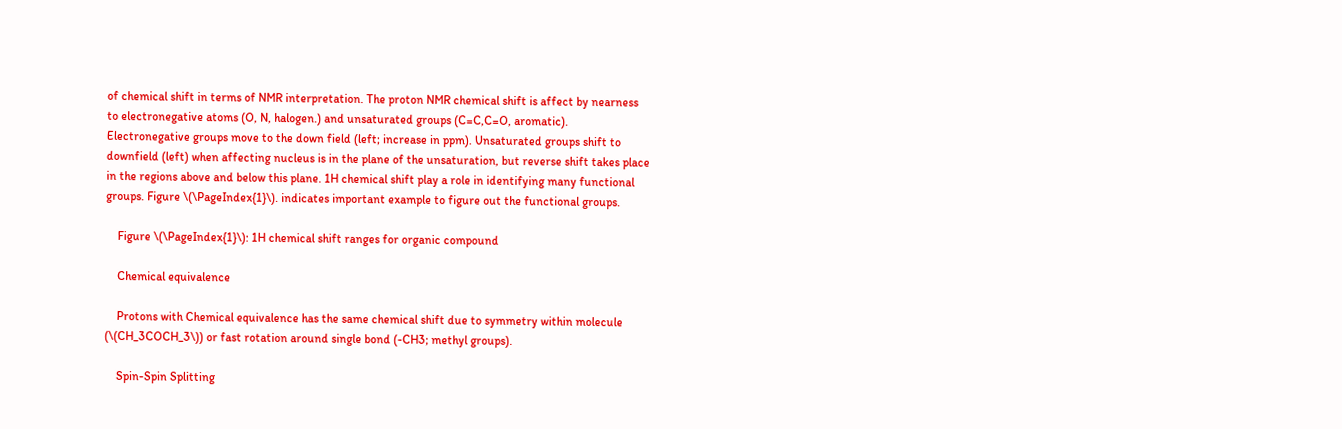of chemical shift in terms of NMR interpretation. The proton NMR chemical shift is affect by nearness to electronegative atoms (O, N, halogen.) and unsaturated groups (C=C,C=O, aromatic). Electronegative groups move to the down field (left; increase in ppm). Unsaturated groups shift to downfield (left) when affecting nucleus is in the plane of the unsaturation, but reverse shift takes place in the regions above and below this plane. 1H chemical shift play a role in identifying many functional groups. Figure \(\PageIndex{1}\). indicates important example to figure out the functional groups.

    Figure \(\PageIndex{1}\): 1H chemical shift ranges for organic compound

    Chemical equivalence

    Protons with Chemical equivalence has the same chemical shift due to symmetry within molecule (\(CH_3COCH_3\)) or fast rotation around single bond (-CH3; methyl groups).

    Spin-Spin Splitting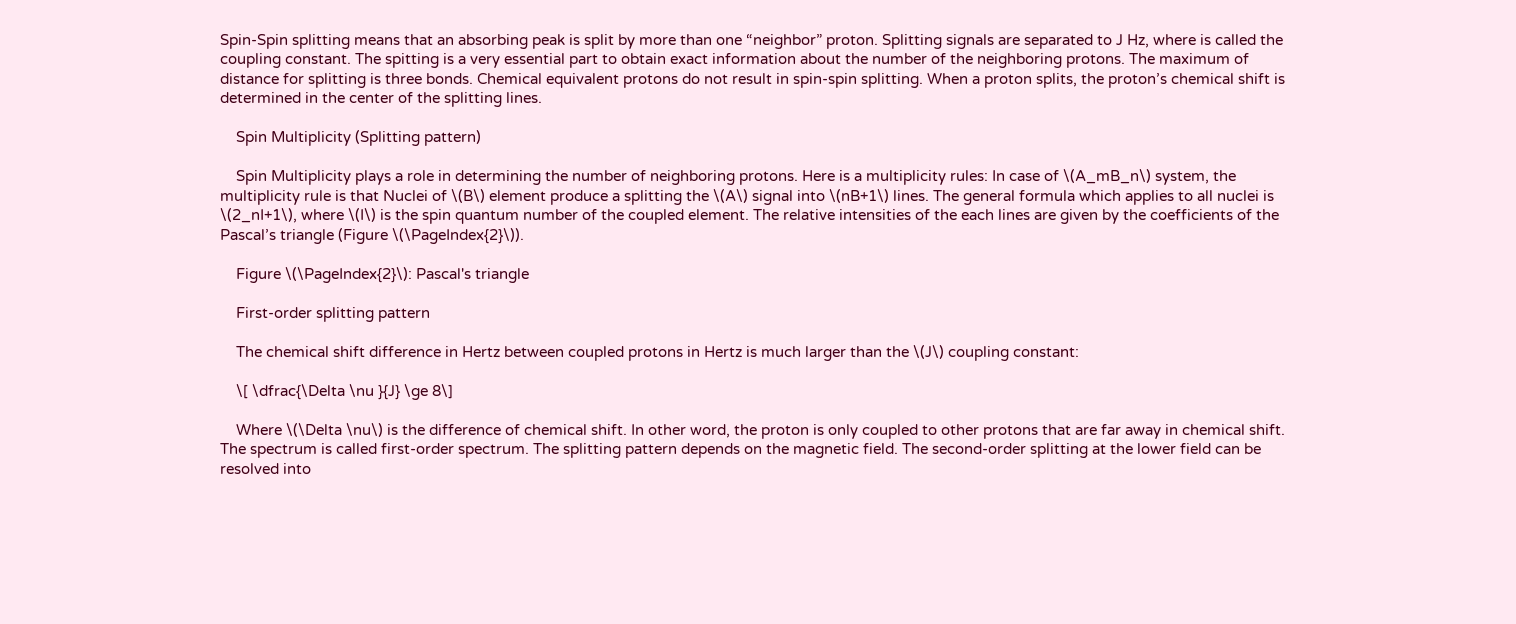Spin-Spin splitting means that an absorbing peak is split by more than one “neighbor” proton. Splitting signals are separated to J Hz, where is called the coupling constant. The spitting is a very essential part to obtain exact information about the number of the neighboring protons. The maximum of distance for splitting is three bonds. Chemical equivalent protons do not result in spin-spin splitting. When a proton splits, the proton’s chemical shift is determined in the center of the splitting lines.

    Spin Multiplicity (Splitting pattern)

    Spin Multiplicity plays a role in determining the number of neighboring protons. Here is a multiplicity rules: In case of \(A_mB_n\) system, the multiplicity rule is that Nuclei of \(B\) element produce a splitting the \(A\) signal into \(nB+1\) lines. The general formula which applies to all nuclei is \(2_nI+1\), where \(I\) is the spin quantum number of the coupled element. The relative intensities of the each lines are given by the coefficients of the Pascal’s triangle (Figure \(\PageIndex{2}\)).

    Figure \(\PageIndex{2}\): Pascal's triangle

    First-order splitting pattern

    The chemical shift difference in Hertz between coupled protons in Hertz is much larger than the \(J\) coupling constant:

    \[ \dfrac{\Delta \nu }{J} \ge 8\]

    Where \(\Delta \nu\) is the difference of chemical shift. In other word, the proton is only coupled to other protons that are far away in chemical shift. The spectrum is called first-order spectrum. The splitting pattern depends on the magnetic field. The second-order splitting at the lower field can be resolved into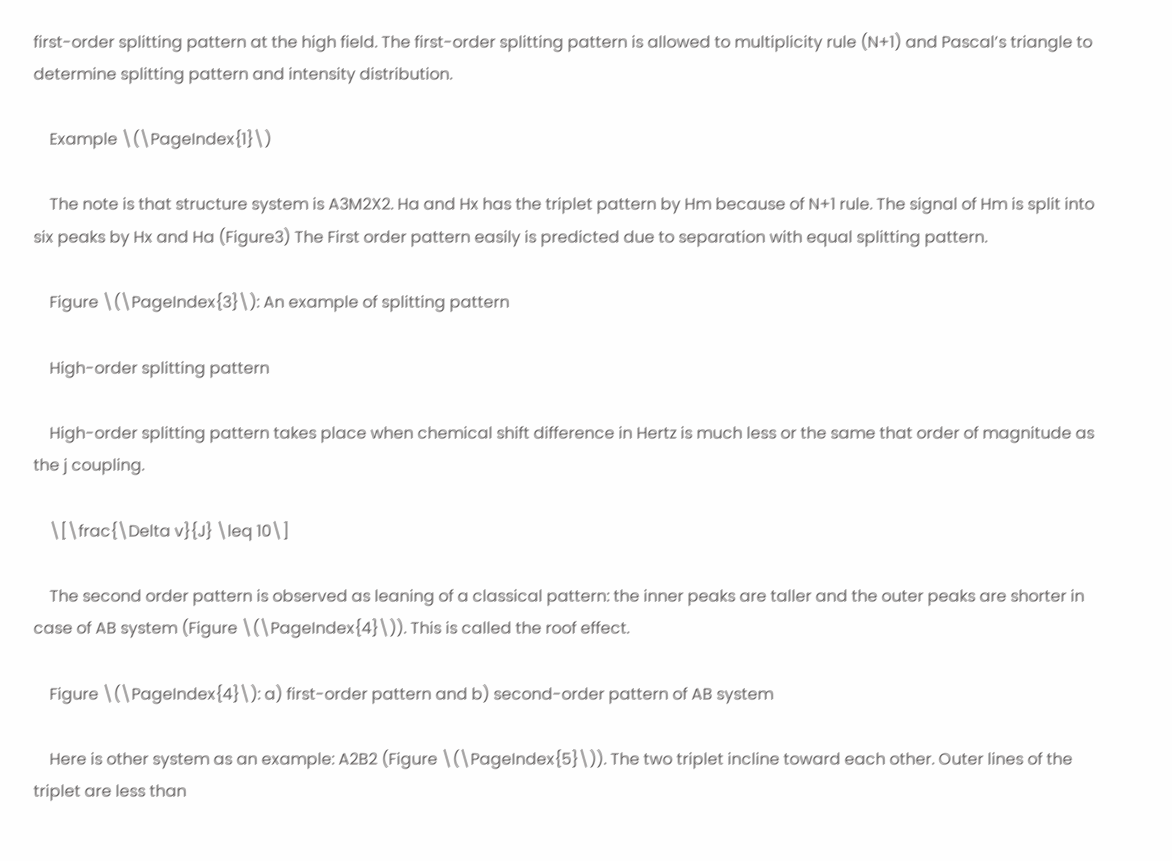first-order splitting pattern at the high field. The first-order splitting pattern is allowed to multiplicity rule (N+1) and Pascal’s triangle to determine splitting pattern and intensity distribution.

    Example \(\PageIndex{1}\)

    The note is that structure system is A3M2X2. Ha and Hx has the triplet pattern by Hm because of N+1 rule. The signal of Hm is split into six peaks by Hx and Ha (Figure3) The First order pattern easily is predicted due to separation with equal splitting pattern.

    Figure \(\PageIndex{3}\): An example of splitting pattern

    High-order splitting pattern

    High-order splitting pattern takes place when chemical shift difference in Hertz is much less or the same that order of magnitude as the j coupling.

    \[\frac{\Delta v}{J} \leq 10\]

    The second order pattern is observed as leaning of a classical pattern: the inner peaks are taller and the outer peaks are shorter in case of AB system (Figure \(\PageIndex{4}\)). This is called the roof effect.

    Figure \(\PageIndex{4}\): a) first-order pattern and b) second-order pattern of AB system

    Here is other system as an example: A2B2 (Figure \(\PageIndex{5}\)). The two triplet incline toward each other. Outer lines of the triplet are less than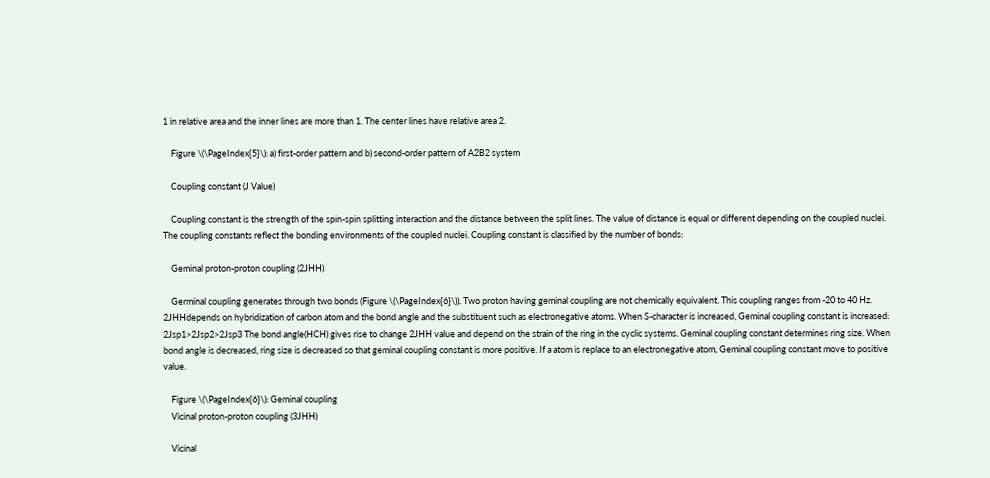1 in relative area and the inner lines are more than 1. The center lines have relative area 2.

    Figure \(\PageIndex{5}\): a) first-order pattern and b) second-order pattern of A2B2 system

    Coupling constant (J Value)

    Coupling constant is the strength of the spin-spin splitting interaction and the distance between the split lines. The value of distance is equal or different depending on the coupled nuclei. The coupling constants reflect the bonding environments of the coupled nuclei. Coupling constant is classified by the number of bonds:

    Geminal proton-proton coupling (2JHH)

    Germinal coupling generates through two bonds (Figure \(\PageIndex{6}\)). Two proton having geminal coupling are not chemically equivalent. This coupling ranges from -20 to 40 Hz. 2JHHdepends on hybridization of carbon atom and the bond angle and the substituent such as electronegative atoms. When S-character is increased, Geminal coupling constant is increased: 2Jsp1>2Jsp2>2Jsp3 The bond angle(HCH) gives rise to change 2JHH value and depend on the strain of the ring in the cyclic systems. Geminal coupling constant determines ring size. When bond angle is decreased, ring size is decreased so that geminal coupling constant is more positive. If a atom is replace to an electronegative atom, Geminal coupling constant move to positive value.

    Figure \(\PageIndex{6}\): Geminal coupling
    Vicinal proton-proton coupling (3JHH)

    Vicinal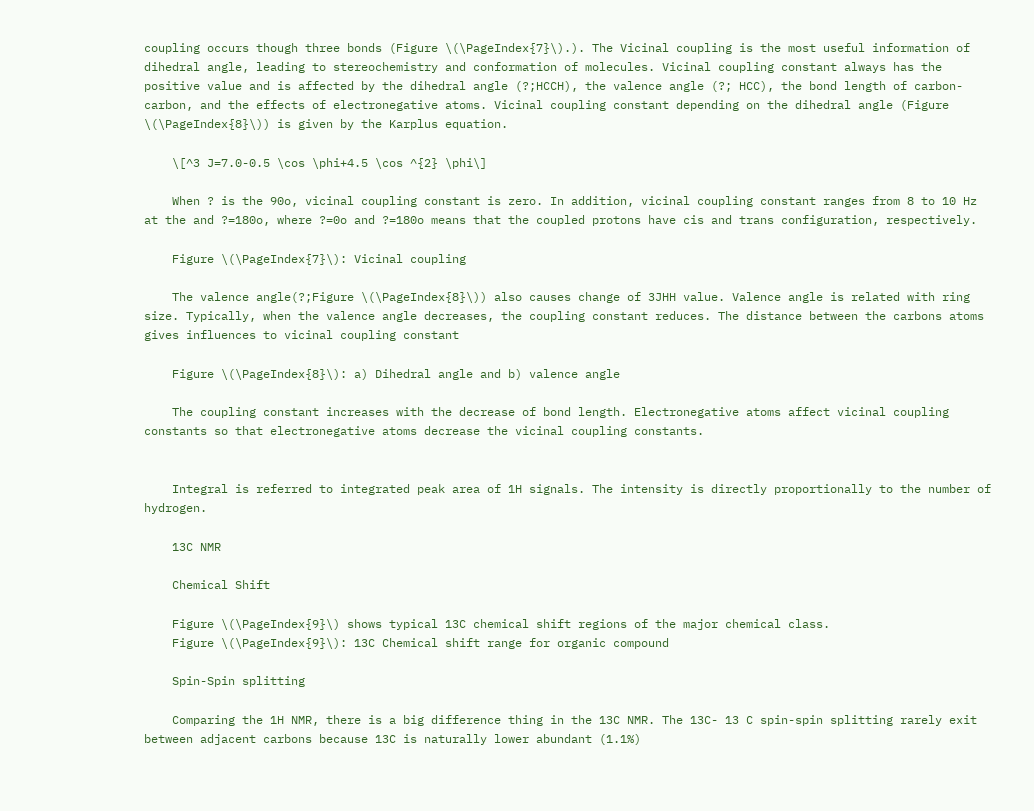coupling occurs though three bonds (Figure \(\PageIndex{7}\).). The Vicinal coupling is the most useful information of dihedral angle, leading to stereochemistry and conformation of molecules. Vicinal coupling constant always has the positive value and is affected by the dihedral angle (?;HCCH), the valence angle (?; HCC), the bond length of carbon-carbon, and the effects of electronegative atoms. Vicinal coupling constant depending on the dihedral angle (Figure \(\PageIndex{8}\)) is given by the Karplus equation.

    \[^3 J=7.0-0.5 \cos \phi+4.5 \cos ^{2} \phi\]

    When ? is the 90o, vicinal coupling constant is zero. In addition, vicinal coupling constant ranges from 8 to 10 Hz at the and ?=180o, where ?=0o and ?=180o means that the coupled protons have cis and trans configuration, respectively.

    Figure \(\PageIndex{7}\): Vicinal coupling

    The valence angle(?;Figure \(\PageIndex{8}\)) also causes change of 3JHH value. Valence angle is related with ring size. Typically, when the valence angle decreases, the coupling constant reduces. The distance between the carbons atoms gives influences to vicinal coupling constant

    Figure \(\PageIndex{8}\): a) Dihedral angle and b) valence angle

    The coupling constant increases with the decrease of bond length. Electronegative atoms affect vicinal coupling constants so that electronegative atoms decrease the vicinal coupling constants.


    Integral is referred to integrated peak area of 1H signals. The intensity is directly proportionally to the number of hydrogen.

    13C NMR

    Chemical Shift

    Figure \(\PageIndex{9}\) shows typical 13C chemical shift regions of the major chemical class.
    Figure \(\PageIndex{9}\): 13C Chemical shift range for organic compound

    Spin-Spin splitting

    Comparing the 1H NMR, there is a big difference thing in the 13C NMR. The 13C- 13 C spin-spin splitting rarely exit between adjacent carbons because 13C is naturally lower abundant (1.1%)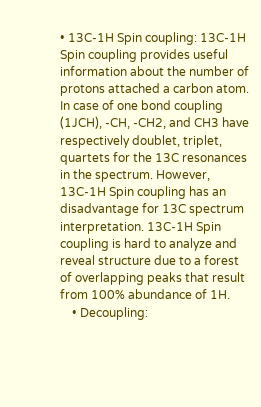• 13C-1H Spin coupling: 13C-1H Spin coupling provides useful information about the number of protons attached a carbon atom. In case of one bond coupling (1JCH), -CH, -CH2, and CH3 have respectively doublet, triplet, quartets for the 13C resonances in the spectrum. However, 13C-1H Spin coupling has an disadvantage for 13C spectrum interpretation. 13C-1H Spin coupling is hard to analyze and reveal structure due to a forest of overlapping peaks that result from 100% abundance of 1H.
    • Decoupling: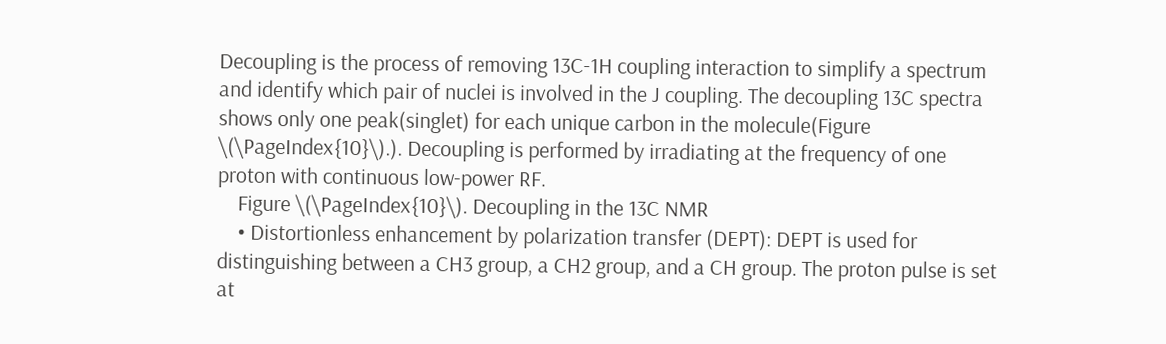Decoupling is the process of removing 13C-1H coupling interaction to simplify a spectrum and identify which pair of nuclei is involved in the J coupling. The decoupling 13C spectra shows only one peak(singlet) for each unique carbon in the molecule(Figure \(\PageIndex{10}\).). Decoupling is performed by irradiating at the frequency of one proton with continuous low-power RF.
    Figure \(\PageIndex{10}\). Decoupling in the 13C NMR
    • Distortionless enhancement by polarization transfer (DEPT): DEPT is used for distinguishing between a CH3 group, a CH2 group, and a CH group. The proton pulse is set at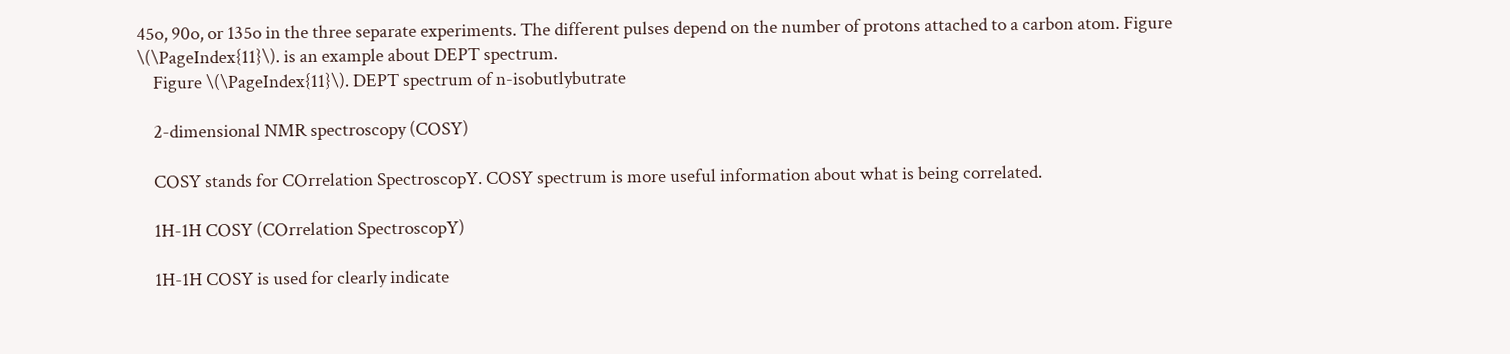45o, 90o, or 135o in the three separate experiments. The different pulses depend on the number of protons attached to a carbon atom. Figure \(\PageIndex{11}\). is an example about DEPT spectrum.
    Figure \(\PageIndex{11}\). DEPT spectrum of n-isobutlybutrate

    2-dimensional NMR spectroscopy (COSY)

    COSY stands for COrrelation SpectroscopY. COSY spectrum is more useful information about what is being correlated.

    1H-1H COSY (COrrelation SpectroscopY)

    1H-1H COSY is used for clearly indicate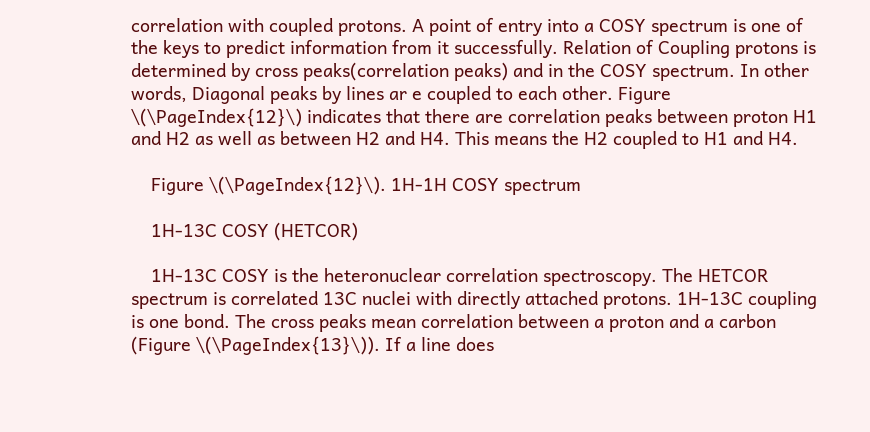correlation with coupled protons. A point of entry into a COSY spectrum is one of the keys to predict information from it successfully. Relation of Coupling protons is determined by cross peaks(correlation peaks) and in the COSY spectrum. In other words, Diagonal peaks by lines ar e coupled to each other. Figure \(\PageIndex{12}\) indicates that there are correlation peaks between proton H1 and H2 as well as between H2 and H4. This means the H2 coupled to H1 and H4.

    Figure \(\PageIndex{12}\). 1H-1H COSY spectrum

    1H-13C COSY (HETCOR)

    1H-13C COSY is the heteronuclear correlation spectroscopy. The HETCOR spectrum is correlated 13C nuclei with directly attached protons. 1H-13C coupling is one bond. The cross peaks mean correlation between a proton and a carbon (Figure \(\PageIndex{13}\)). If a line does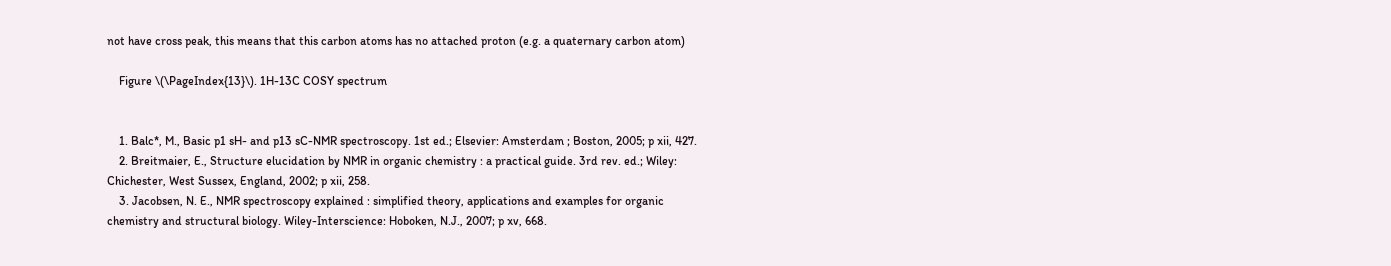not have cross peak, this means that this carbon atoms has no attached proton (e.g. a quaternary carbon atom)

    Figure \(\PageIndex{13}\). 1H-13C COSY spectrum


    1. Balc*, M., Basic p1 sH- and p13 sC-NMR spectroscopy. 1st ed.; Elsevier: Amsterdam ; Boston, 2005; p xii, 427.
    2. Breitmaier, E., Structure elucidation by NMR in organic chemistry : a practical guide. 3rd rev. ed.; Wiley: Chichester, West Sussex, England, 2002; p xii, 258.
    3. Jacobsen, N. E., NMR spectroscopy explained : simplified theory, applications and examples for organic chemistry and structural biology. Wiley-Interscience: Hoboken, N.J., 2007; p xv, 668.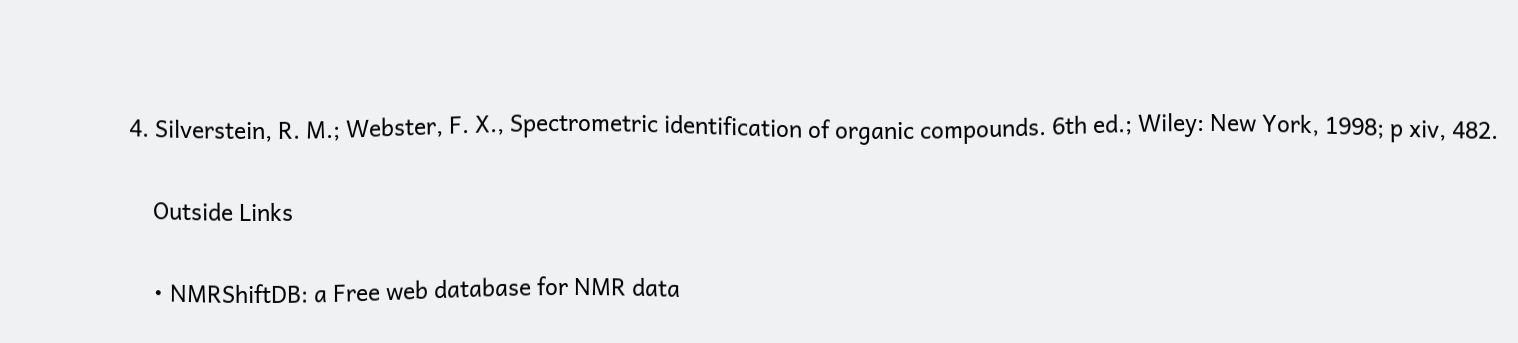4. Silverstein, R. M.; Webster, F. X., Spectrometric identification of organic compounds. 6th ed.; Wiley: New York, 1998; p xiv, 482.

    Outside Links

    • NMRShiftDB: a Free web database for NMR data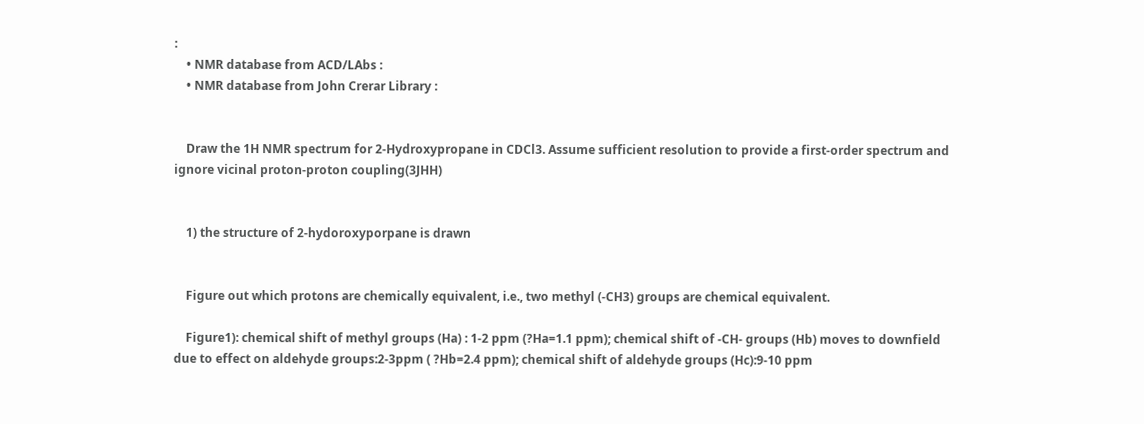:
    • NMR database from ACD/LAbs :
    • NMR database from John Crerar Library :


    Draw the 1H NMR spectrum for 2-Hydroxypropane in CDCl3. Assume sufficient resolution to provide a first-order spectrum and ignore vicinal proton-proton coupling(3JHH)


    1) the structure of 2-hydoroxyporpane is drawn


    Figure out which protons are chemically equivalent, i.e., two methyl (-CH3) groups are chemical equivalent.

    Figure1): chemical shift of methyl groups (Ha) : 1-2 ppm (?Ha=1.1 ppm); chemical shift of -CH- groups (Hb) moves to downfield due to effect on aldehyde groups:2-3ppm ( ?Hb=2.4 ppm); chemical shift of aldehyde groups (Hc):9-10 ppm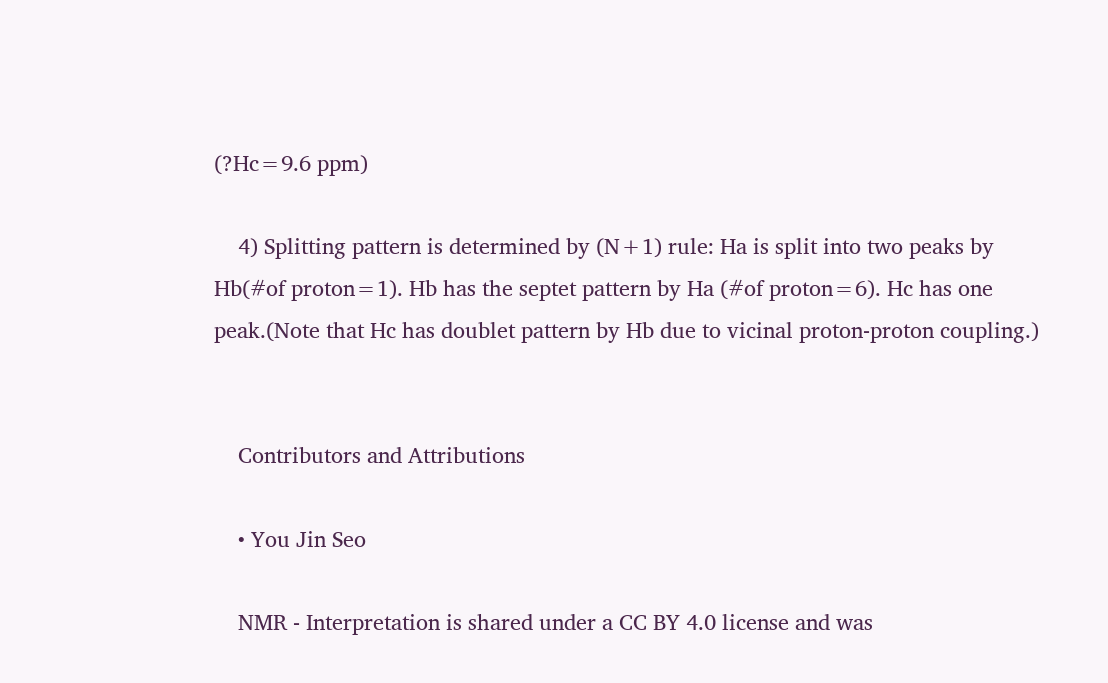(?Hc=9.6 ppm)

    4) Splitting pattern is determined by (N+1) rule: Ha is split into two peaks by Hb(#of proton=1). Hb has the septet pattern by Ha (#of proton=6). Hc has one peak.(Note that Hc has doublet pattern by Hb due to vicinal proton-proton coupling.)


    Contributors and Attributions

    • You Jin Seo

    NMR - Interpretation is shared under a CC BY 4.0 license and was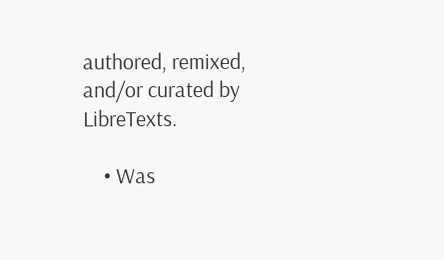authored, remixed, and/or curated by LibreTexts.

    • Was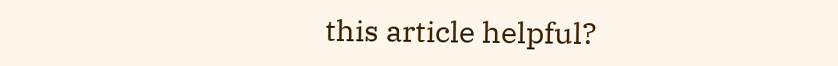this article helpful?